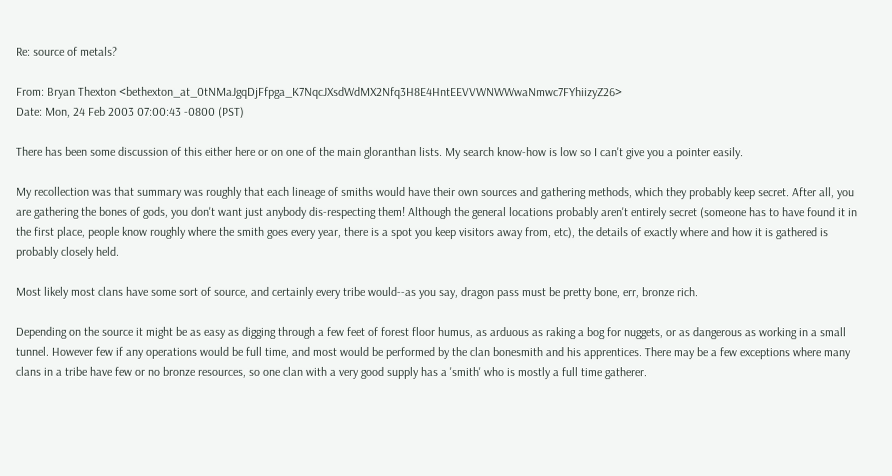Re: source of metals?

From: Bryan Thexton <bethexton_at_0tNMaJgqDjFfpga_K7NqcJXsdWdMX2Nfq3H8E4HntEEVVWNWWwaNmwc7FYhiizyZ26>
Date: Mon, 24 Feb 2003 07:00:43 -0800 (PST)

There has been some discussion of this either here or on one of the main gloranthan lists. My search know-how is low so I can't give you a pointer easily.

My recollection was that summary was roughly that each lineage of smiths would have their own sources and gathering methods, which they probably keep secret. After all, you are gathering the bones of gods, you don't want just anybody dis-respecting them! Although the general locations probably aren't entirely secret (someone has to have found it in the first place, people know roughly where the smith goes every year, there is a spot you keep visitors away from, etc), the details of exactly where and how it is gathered is probably closely held.

Most likely most clans have some sort of source, and certainly every tribe would--as you say, dragon pass must be pretty bone, err, bronze rich.

Depending on the source it might be as easy as digging through a few feet of forest floor humus, as arduous as raking a bog for nuggets, or as dangerous as working in a small tunnel. However few if any operations would be full time, and most would be performed by the clan bonesmith and his apprentices. There may be a few exceptions where many clans in a tribe have few or no bronze resources, so one clan with a very good supply has a 'smith' who is mostly a full time gatherer.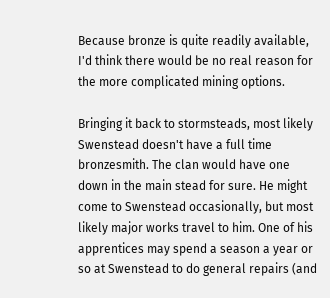Because bronze is quite readily available, I'd think there would be no real reason for the more complicated mining options.

Bringing it back to stormsteads, most likely Swenstead doesn't have a full time bronzesmith. The clan would have one down in the main stead for sure. He might come to Swenstead occasionally, but most likely major works travel to him. One of his apprentices may spend a season a year or so at Swenstead to do general repairs (and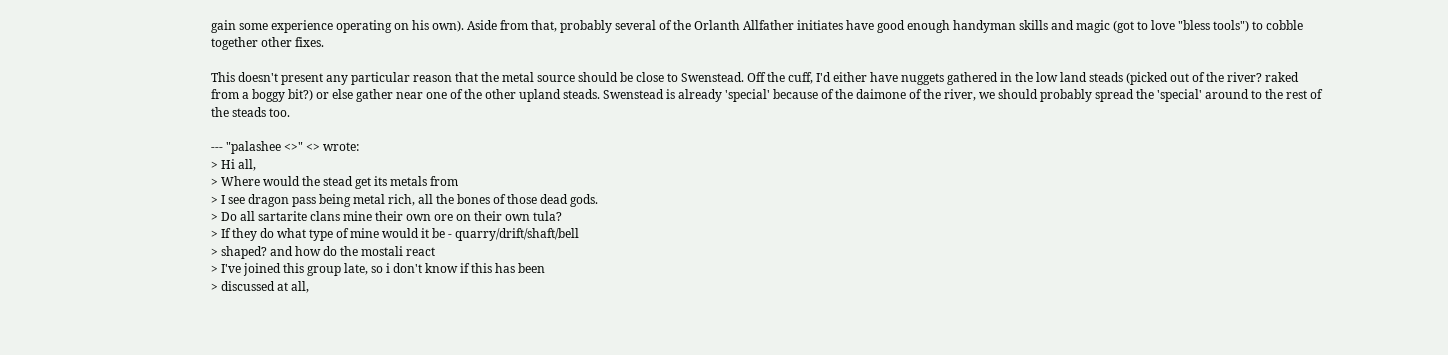gain some experience operating on his own). Aside from that, probably several of the Orlanth Allfather initiates have good enough handyman skills and magic (got to love "bless tools") to cobble together other fixes.

This doesn't present any particular reason that the metal source should be close to Swenstead. Off the cuff, I'd either have nuggets gathered in the low land steads (picked out of the river? raked from a boggy bit?) or else gather near one of the other upland steads. Swenstead is already 'special' because of the daimone of the river, we should probably spread the 'special' around to the rest of the steads too.

--- "palashee <>" <> wrote:
> Hi all,
> Where would the stead get its metals from
> I see dragon pass being metal rich, all the bones of those dead gods.
> Do all sartarite clans mine their own ore on their own tula?
> If they do what type of mine would it be - quarry/drift/shaft/bell
> shaped? and how do the mostali react
> I've joined this group late, so i don't know if this has been
> discussed at all,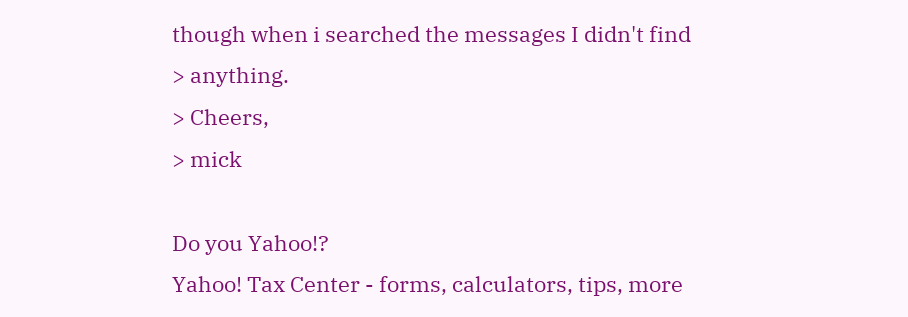though when i searched the messages I didn't find
> anything.
> Cheers,
> mick

Do you Yahoo!?
Yahoo! Tax Center - forms, calculators, tips, more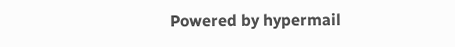Powered by hypermail